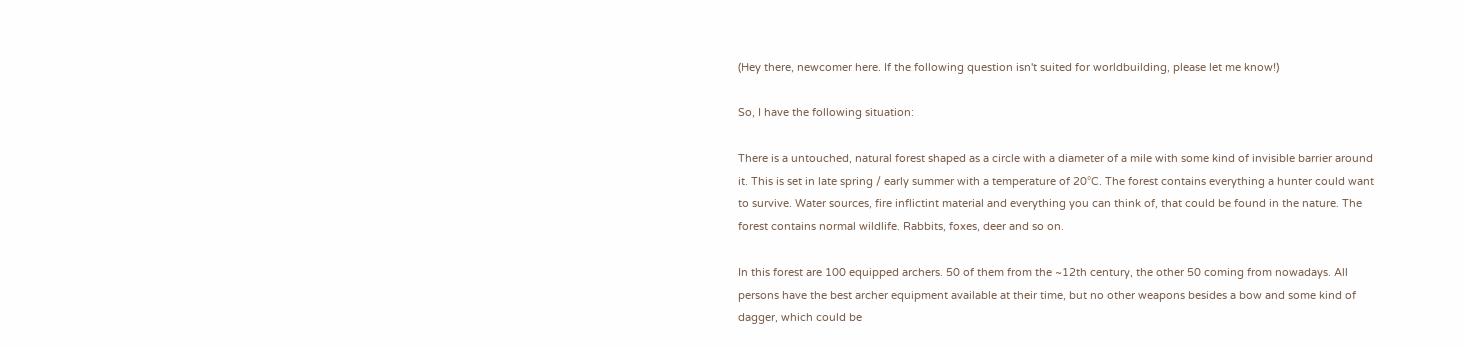(Hey there, newcomer here. If the following question isn't suited for worldbuilding, please let me know!)

So, I have the following situation:

There is a untouched, natural forest shaped as a circle with a diameter of a mile with some kind of invisible barrier around it. This is set in late spring / early summer with a temperature of 20°C. The forest contains everything a hunter could want to survive. Water sources, fire inflictint material and everything you can think of, that could be found in the nature. The forest contains normal wildlife. Rabbits, foxes, deer and so on.

In this forest are 100 equipped archers. 50 of them from the ~12th century, the other 50 coming from nowadays. All persons have the best archer equipment available at their time, but no other weapons besides a bow and some kind of dagger, which could be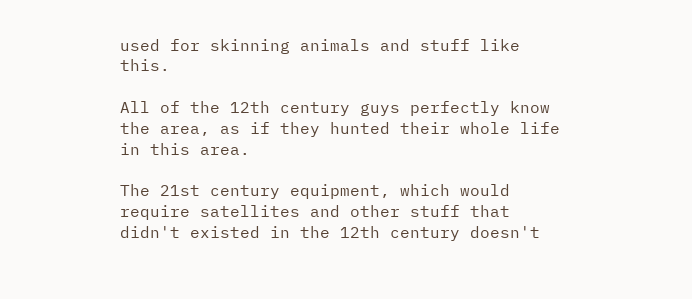used for skinning animals and stuff like this.

All of the 12th century guys perfectly know the area, as if they hunted their whole life in this area.

The 21st century equipment, which would require satellites and other stuff that didn't existed in the 12th century doesn't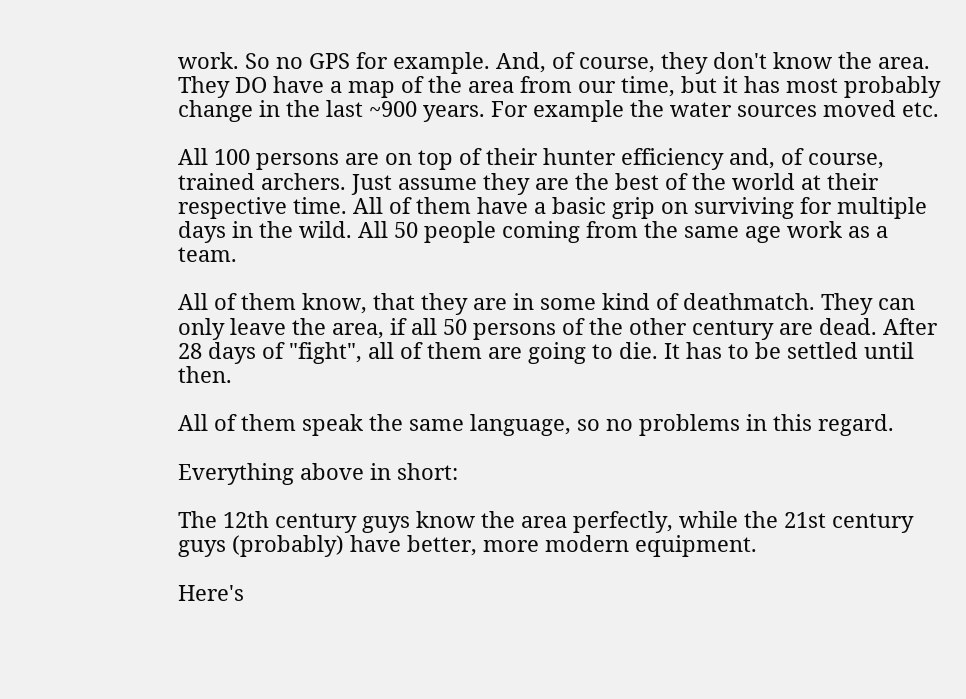work. So no GPS for example. And, of course, they don't know the area. They DO have a map of the area from our time, but it has most probably change in the last ~900 years. For example the water sources moved etc.

All 100 persons are on top of their hunter efficiency and, of course, trained archers. Just assume they are the best of the world at their respective time. All of them have a basic grip on surviving for multiple days in the wild. All 50 people coming from the same age work as a team.

All of them know, that they are in some kind of deathmatch. They can only leave the area, if all 50 persons of the other century are dead. After 28 days of "fight", all of them are going to die. It has to be settled until then.

All of them speak the same language, so no problems in this regard.

Everything above in short:

The 12th century guys know the area perfectly, while the 21st century guys (probably) have better, more modern equipment.

Here's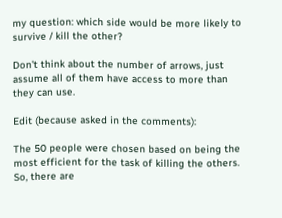my question: which side would be more likely to survive / kill the other?

Don't think about the number of arrows, just assume all of them have access to more than they can use.

Edit (because asked in the comments):

The 50 people were chosen based on being the most efficient for the task of killing the others. So, there are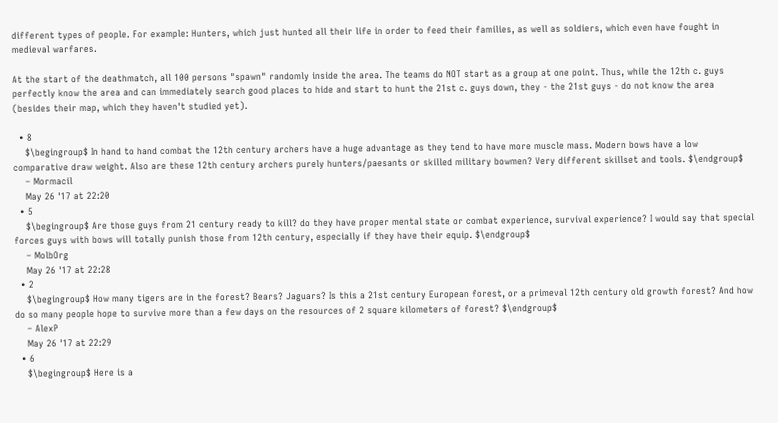different types of people. For example: Hunters, which just hunted all their life in order to feed their families, as well as soldiers, which even have fought in medieval warfares.

At the start of the deathmatch, all 100 persons "spawn" randomly inside the area. The teams do NOT start as a group at one point. Thus, while the 12th c. guys perfectly know the area and can immediately search good places to hide and start to hunt the 21st c. guys down, they - the 21st guys - do not know the area (besides their map, which they haven't studied yet).

  • 8
    $\begingroup$ In hand to hand combat the 12th century archers have a huge advantage as they tend to have more muscle mass. Modern bows have a low comparative draw weight. Also are these 12th century archers purely hunters/paesants or skilled military bowmen? Very different skillset and tools. $\endgroup$
    – Mormacil
    May 26 '17 at 22:20
  • 5
    $\begingroup$ Are those guys from 21 century ready to kill? do they have proper mental state or combat experience, survival experience? I would say that special forces guys with bows will totally punish those from 12th century, especially if they have their equip. $\endgroup$
    – MolbOrg
    May 26 '17 at 22:28
  • 2
    $\begingroup$ How many tigers are in the forest? Bears? Jaguars? Is this a 21st century European forest, or a primeval 12th century old growth forest? And how do so many people hope to survive more than a few days on the resources of 2 square kilometers of forest? $\endgroup$
    – AlexP
    May 26 '17 at 22:29
  • 6
    $\begingroup$ Here is a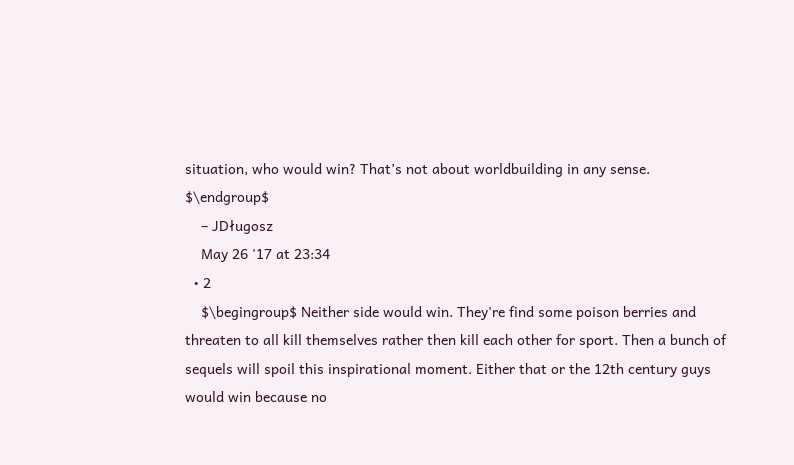situation, who would win? That’s not about worldbuilding in any sense. $\endgroup$
    – JDługosz
    May 26 '17 at 23:34
  • 2
    $\begingroup$ Neither side would win. They're find some poison berries and threaten to all kill themselves rather then kill each other for sport. Then a bunch of sequels will spoil this inspirational moment. Either that or the 12th century guys would win because no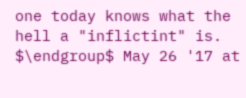one today knows what the hell a "inflictint" is. $\endgroup$ May 26 '17 at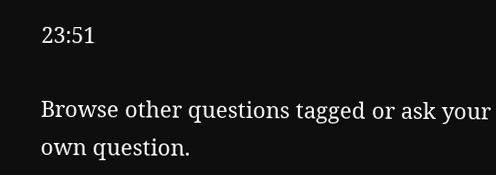23:51

Browse other questions tagged or ask your own question.